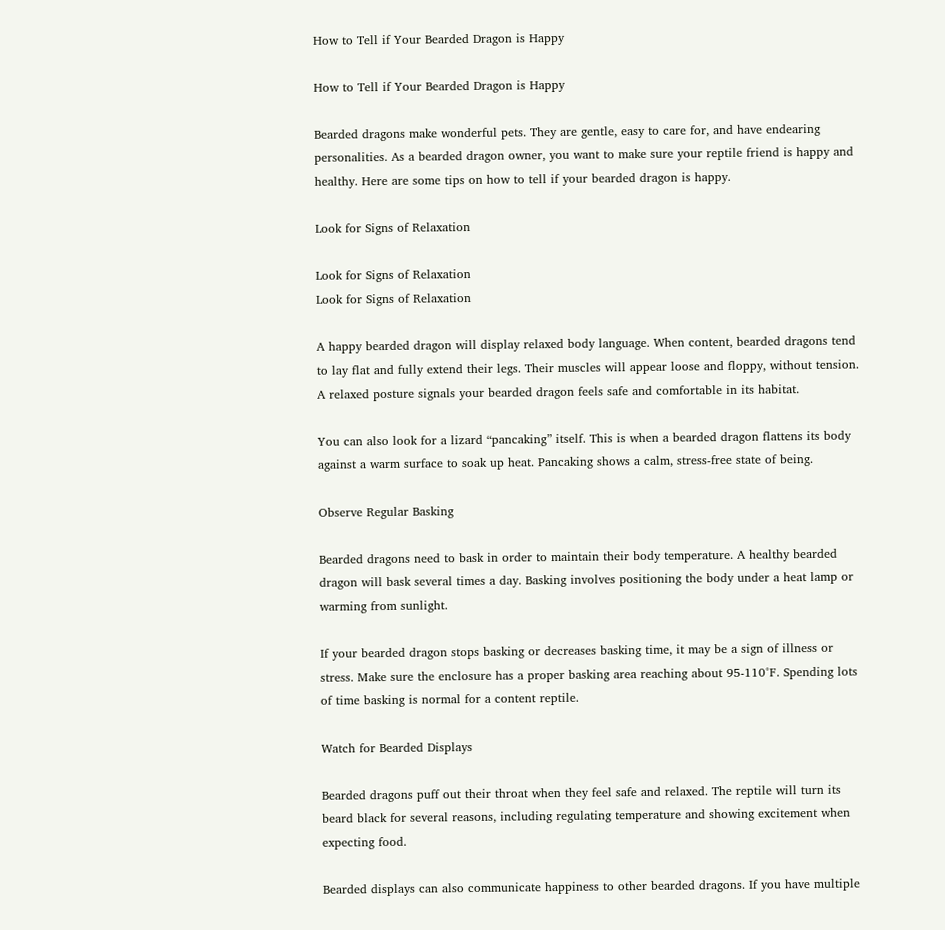How to Tell if Your Bearded Dragon is Happy

How to Tell if Your Bearded Dragon is Happy

Bearded dragons make wonderful pets. They are gentle, easy to care for, and have endearing personalities. As a bearded dragon owner, you want to make sure your reptile friend is happy and healthy. Here are some tips on how to tell if your bearded dragon is happy.

Look for Signs of Relaxation

Look for Signs of Relaxation
Look for Signs of Relaxation

A happy bearded dragon will display relaxed body language. When content, bearded dragons tend to lay flat and fully extend their legs. Their muscles will appear loose and floppy, without tension. A relaxed posture signals your bearded dragon feels safe and comfortable in its habitat.

You can also look for a lizard “pancaking” itself. This is when a bearded dragon flattens its body against a warm surface to soak up heat. Pancaking shows a calm, stress-free state of being.

Observe Regular Basking

Bearded dragons need to bask in order to maintain their body temperature. A healthy bearded dragon will bask several times a day. Basking involves positioning the body under a heat lamp or warming from sunlight.

If your bearded dragon stops basking or decreases basking time, it may be a sign of illness or stress. Make sure the enclosure has a proper basking area reaching about 95-110°F. Spending lots of time basking is normal for a content reptile.

Watch for Bearded Displays

Bearded dragons puff out their throat when they feel safe and relaxed. The reptile will turn its beard black for several reasons, including regulating temperature and showing excitement when expecting food.

Bearded displays can also communicate happiness to other bearded dragons. If you have multiple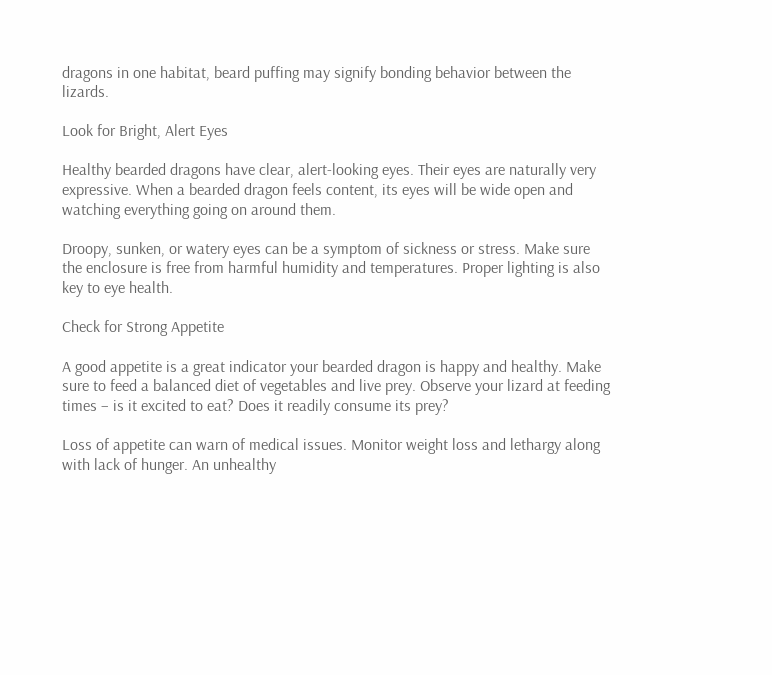dragons in one habitat, beard puffing may signify bonding behavior between the lizards.

Look for Bright, Alert Eyes

Healthy bearded dragons have clear, alert-looking eyes. Their eyes are naturally very expressive. When a bearded dragon feels content, its eyes will be wide open and watching everything going on around them.

Droopy, sunken, or watery eyes can be a symptom of sickness or stress. Make sure the enclosure is free from harmful humidity and temperatures. Proper lighting is also key to eye health.

Check for Strong Appetite

A good appetite is a great indicator your bearded dragon is happy and healthy. Make sure to feed a balanced diet of vegetables and live prey. Observe your lizard at feeding times – is it excited to eat? Does it readily consume its prey?

Loss of appetite can warn of medical issues. Monitor weight loss and lethargy along with lack of hunger. An unhealthy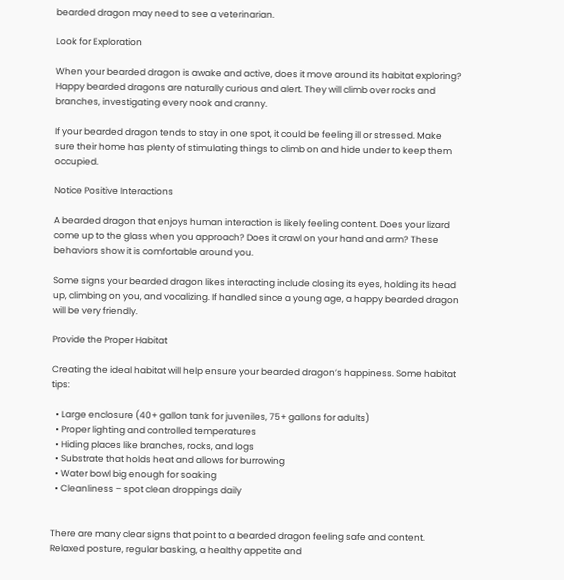bearded dragon may need to see a veterinarian.

Look for Exploration

When your bearded dragon is awake and active, does it move around its habitat exploring? Happy bearded dragons are naturally curious and alert. They will climb over rocks and branches, investigating every nook and cranny.

If your bearded dragon tends to stay in one spot, it could be feeling ill or stressed. Make sure their home has plenty of stimulating things to climb on and hide under to keep them occupied.

Notice Positive Interactions

A bearded dragon that enjoys human interaction is likely feeling content. Does your lizard come up to the glass when you approach? Does it crawl on your hand and arm? These behaviors show it is comfortable around you.

Some signs your bearded dragon likes interacting include closing its eyes, holding its head up, climbing on you, and vocalizing. If handled since a young age, a happy bearded dragon will be very friendly.

Provide the Proper Habitat

Creating the ideal habitat will help ensure your bearded dragon’s happiness. Some habitat tips:

  • Large enclosure (40+ gallon tank for juveniles, 75+ gallons for adults)
  • Proper lighting and controlled temperatures
  • Hiding places like branches, rocks, and logs
  • Substrate that holds heat and allows for burrowing
  • Water bowl big enough for soaking
  • Cleanliness – spot clean droppings daily


There are many clear signs that point to a bearded dragon feeling safe and content. Relaxed posture, regular basking, a healthy appetite and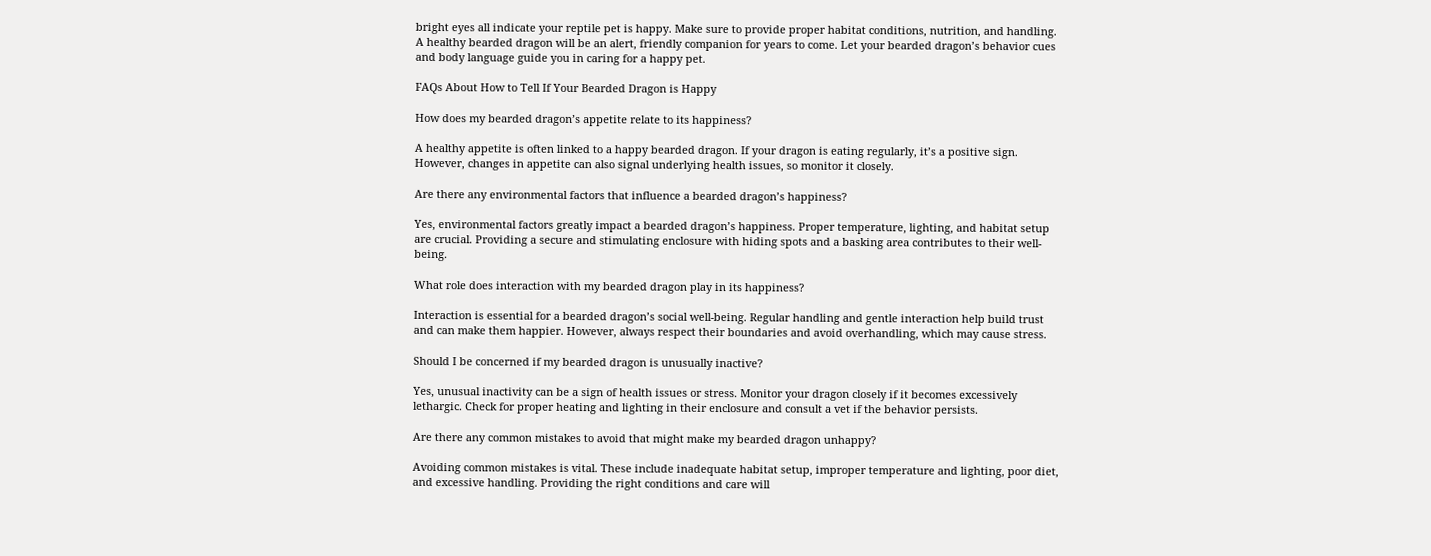bright eyes all indicate your reptile pet is happy. Make sure to provide proper habitat conditions, nutrition, and handling. A healthy bearded dragon will be an alert, friendly companion for years to come. Let your bearded dragon’s behavior cues and body language guide you in caring for a happy pet.

FAQs About How to Tell If Your Bearded Dragon is Happy

How does my bearded dragon’s appetite relate to its happiness?

A healthy appetite is often linked to a happy bearded dragon. If your dragon is eating regularly, it’s a positive sign. However, changes in appetite can also signal underlying health issues, so monitor it closely.

Are there any environmental factors that influence a bearded dragon’s happiness?

Yes, environmental factors greatly impact a bearded dragon’s happiness. Proper temperature, lighting, and habitat setup are crucial. Providing a secure and stimulating enclosure with hiding spots and a basking area contributes to their well-being.

What role does interaction with my bearded dragon play in its happiness?

Interaction is essential for a bearded dragon’s social well-being. Regular handling and gentle interaction help build trust and can make them happier. However, always respect their boundaries and avoid overhandling, which may cause stress.

Should I be concerned if my bearded dragon is unusually inactive?

Yes, unusual inactivity can be a sign of health issues or stress. Monitor your dragon closely if it becomes excessively lethargic. Check for proper heating and lighting in their enclosure and consult a vet if the behavior persists.

Are there any common mistakes to avoid that might make my bearded dragon unhappy?

Avoiding common mistakes is vital. These include inadequate habitat setup, improper temperature and lighting, poor diet, and excessive handling. Providing the right conditions and care will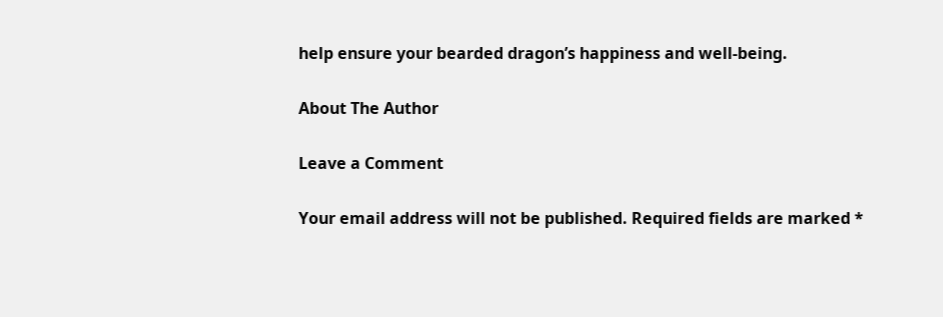help ensure your bearded dragon’s happiness and well-being.

About The Author

Leave a Comment

Your email address will not be published. Required fields are marked *